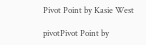Pivot Point by Kasie West

pivotPivot Point by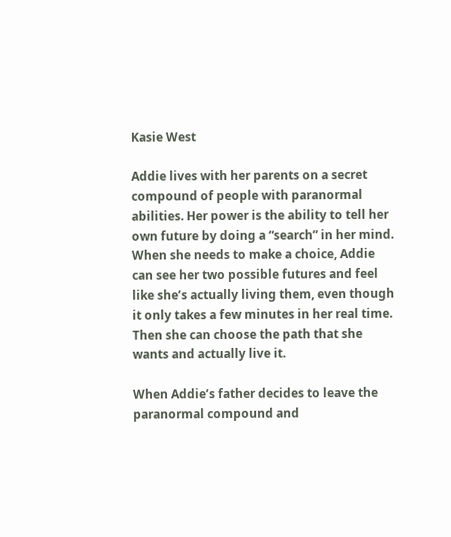Kasie West

Addie lives with her parents on a secret compound of people with paranormal abilities. Her power is the ability to tell her own future by doing a “search” in her mind. When she needs to make a choice, Addie can see her two possible futures and feel like she’s actually living them, even though it only takes a few minutes in her real time. Then she can choose the path that she wants and actually live it.

When Addie’s father decides to leave the paranormal compound and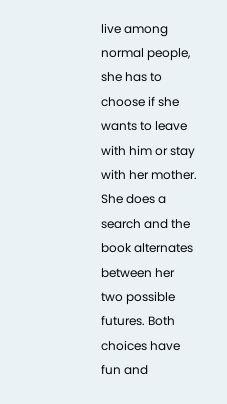live among normal people, she has to choose if she wants to leave with him or stay with her mother. She does a search and the book alternates between her two possible futures. Both choices have fun and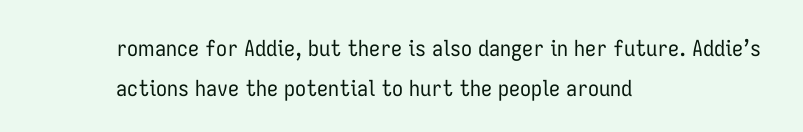romance for Addie, but there is also danger in her future. Addie’s actions have the potential to hurt the people around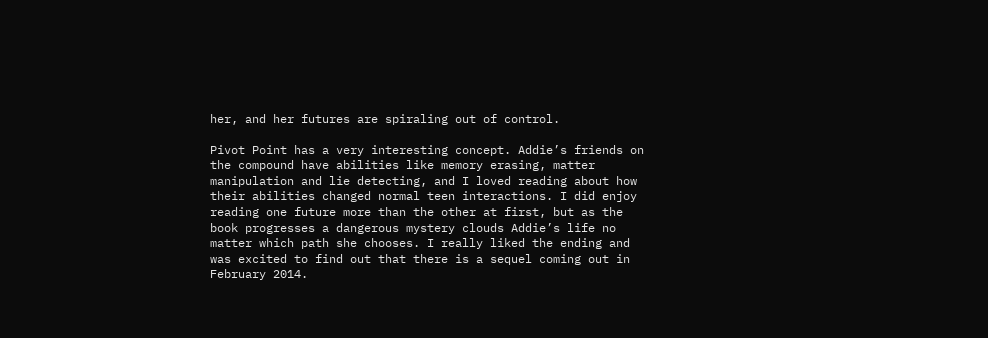her, and her futures are spiraling out of control.

Pivot Point has a very interesting concept. Addie’s friends on the compound have abilities like memory erasing, matter manipulation and lie detecting, and I loved reading about how their abilities changed normal teen interactions. I did enjoy reading one future more than the other at first, but as the book progresses a dangerous mystery clouds Addie’s life no matter which path she chooses. I really liked the ending and was excited to find out that there is a sequel coming out in February 2014.